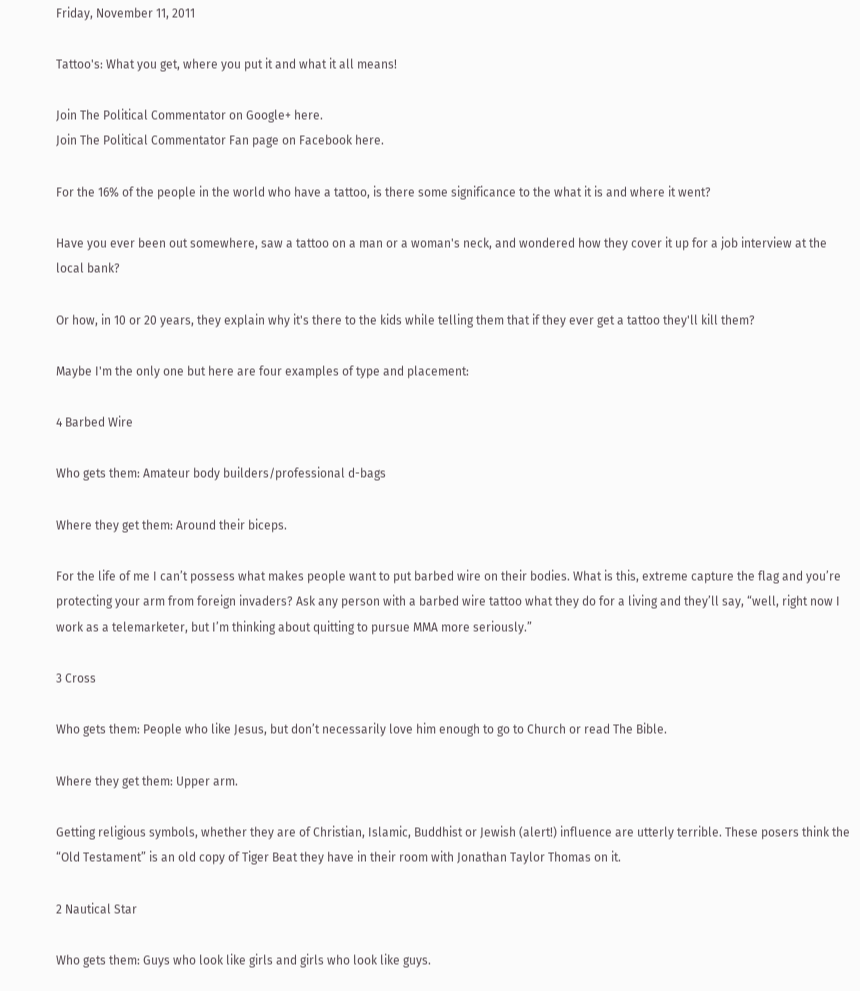Friday, November 11, 2011

Tattoo's: What you get, where you put it and what it all means!

Join The Political Commentator on Google+ here.
Join The Political Commentator Fan page on Facebook here.

For the 16% of the people in the world who have a tattoo, is there some significance to the what it is and where it went?

Have you ever been out somewhere, saw a tattoo on a man or a woman's neck, and wondered how they cover it up for a job interview at the local bank?

Or how, in 10 or 20 years, they explain why it's there to the kids while telling them that if they ever get a tattoo they'll kill them?

Maybe I'm the only one but here are four examples of type and placement:

4 Barbed Wire

Who gets them: Amateur body builders/professional d-bags

Where they get them: Around their biceps.

For the life of me I can’t possess what makes people want to put barbed wire on their bodies. What is this, extreme capture the flag and you’re protecting your arm from foreign invaders? Ask any person with a barbed wire tattoo what they do for a living and they’ll say, “well, right now I work as a telemarketer, but I’m thinking about quitting to pursue MMA more seriously.”

3 Cross

Who gets them: People who like Jesus, but don’t necessarily love him enough to go to Church or read The Bible.

Where they get them: Upper arm.

Getting religious symbols, whether they are of Christian, Islamic, Buddhist or Jewish (alert!) influence are utterly terrible. These posers think the “Old Testament” is an old copy of Tiger Beat they have in their room with Jonathan Taylor Thomas on it.

2 Nautical Star

Who gets them: Guys who look like girls and girls who look like guys.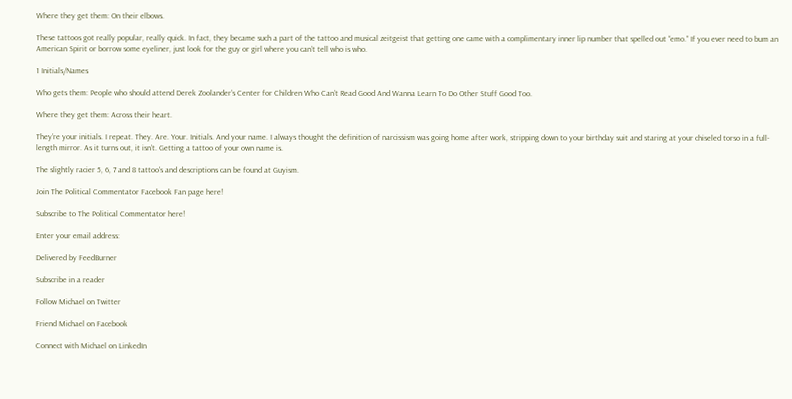Where they get them: On their elbows.

These tattoos got really popular, really quick. In fact, they became such a part of the tattoo and musical zeitgeist that getting one came with a complimentary inner lip number that spelled out “emo.” If you ever need to bum an American Spirit or borrow some eyeliner, just look for the guy or girl where you can’t tell who is who.

1 Initials/Names

Who gets them: People who should attend Derek Zoolander’s Center for Children Who Can’t Read Good And Wanna Learn To Do Other Stuff Good Too.

Where they get them: Across their heart.

They’re your initials. I repeat. They. Are. Your. Initials. And your name. I always thought the definition of narcissism was going home after work, stripping down to your birthday suit and staring at your chiseled torso in a full-length mirror. As it turns out, it isn’t. Getting a tattoo of your own name is.

The slightly racier 5, 6, 7 and 8 tattoo's and descriptions can be found at Guyism.

Join The Political Commentator Facebook Fan page here!

Subscribe to The Political Commentator here!

Enter your email address:

Delivered by FeedBurner

Subscribe in a reader

Follow Michael on Twitter

Friend Michael on Facebook

Connect with Michael on LinkedIn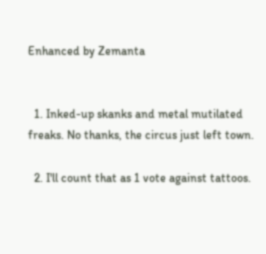Enhanced by Zemanta


  1. Inked-up skanks and metal mutilated freaks. No thanks, the circus just left town.

  2. I'll count that as 1 vote against tattoos.